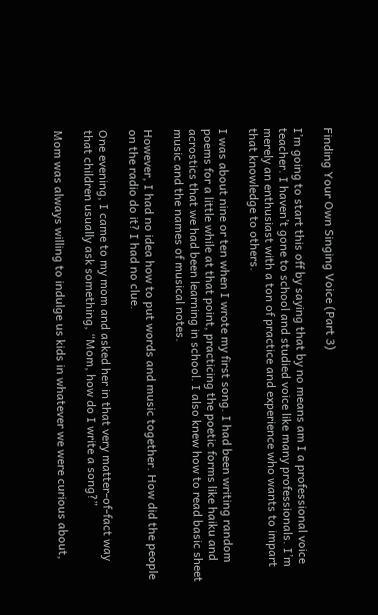Finding Your Own Singing Voice (Part 3)

I’m going to start this off by saying that by no means am I a professional voice teacher. I haven’t gone to school and studied voice like many professionals. I’m merely an enthusiast with a ton of practice and experience who wants to impart that knowledge to others.

I was about nine or ten when I wrote my first song. I had been writing random poems for a little while at that point, practicing the poetic forms like haiku and acrostics that we had been learning in school. I also knew how to read basic sheet music and the names of musical notes.

However, I had no idea how to put words and music together. How did the people on the radio do it? I had no clue.

One evening, I came to my mom and asked her in that very matter-of-fact way that children usually ask something, “Mom, how do I write a song?”

Mom was always willing to indulge us kids in whatever we were curious about,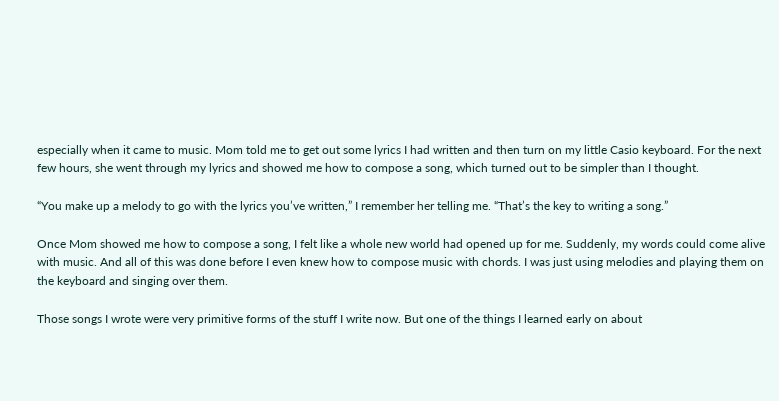especially when it came to music. Mom told me to get out some lyrics I had written and then turn on my little Casio keyboard. For the next few hours, she went through my lyrics and showed me how to compose a song, which turned out to be simpler than I thought.

“You make up a melody to go with the lyrics you’ve written,” I remember her telling me. “That’s the key to writing a song.”

Once Mom showed me how to compose a song, I felt like a whole new world had opened up for me. Suddenly, my words could come alive with music. And all of this was done before I even knew how to compose music with chords. I was just using melodies and playing them on the keyboard and singing over them.

Those songs I wrote were very primitive forms of the stuff I write now. But one of the things I learned early on about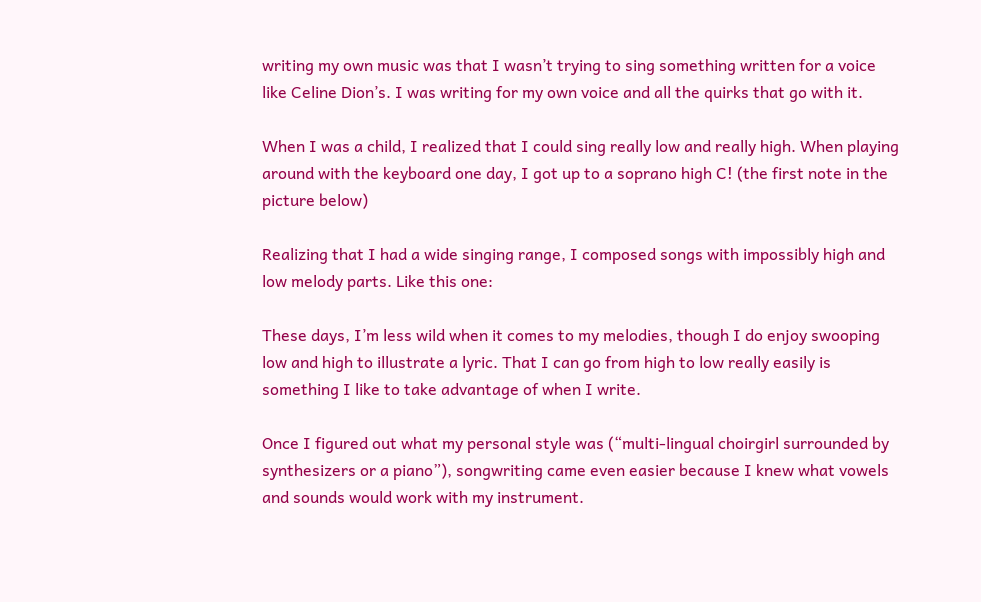writing my own music was that I wasn’t trying to sing something written for a voice like Celine Dion’s. I was writing for my own voice and all the quirks that go with it.

When I was a child, I realized that I could sing really low and really high. When playing around with the keyboard one day, I got up to a soprano high C! (the first note in the picture below)

Realizing that I had a wide singing range, I composed songs with impossibly high and low melody parts. Like this one:

These days, I’m less wild when it comes to my melodies, though I do enjoy swooping low and high to illustrate a lyric. That I can go from high to low really easily is something I like to take advantage of when I write.

Once I figured out what my personal style was (“multi-lingual choirgirl surrounded by synthesizers or a piano”), songwriting came even easier because I knew what vowels and sounds would work with my instrument.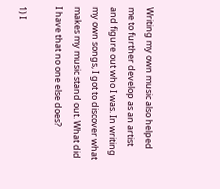Writing my own music also helped me to further develop as an artist and figure out who I was. In writing my own songs, I got to discover what makes my music stand out. What did I have that no one else does?

1) I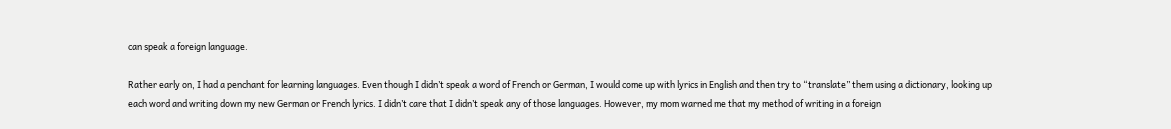can speak a foreign language.

Rather early on, I had a penchant for learning languages. Even though I didn’t speak a word of French or German, I would come up with lyrics in English and then try to “translate” them using a dictionary, looking up each word and writing down my new German or French lyrics. I didn’t care that I didn’t speak any of those languages. However, my mom warned me that my method of writing in a foreign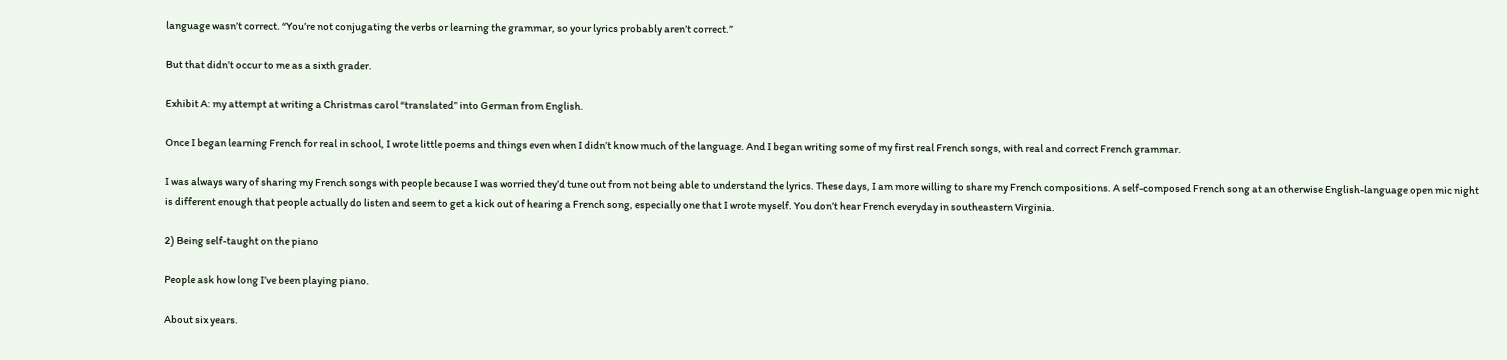language wasn’t correct. “You’re not conjugating the verbs or learning the grammar, so your lyrics probably aren’t correct.”

But that didn’t occur to me as a sixth grader.

Exhibit A: my attempt at writing a Christmas carol “translated” into German from English.

Once I began learning French for real in school, I wrote little poems and things even when I didn’t know much of the language. And I began writing some of my first real French songs, with real and correct French grammar.

I was always wary of sharing my French songs with people because I was worried they’d tune out from not being able to understand the lyrics. These days, I am more willing to share my French compositions. A self-composed French song at an otherwise English-language open mic night is different enough that people actually do listen and seem to get a kick out of hearing a French song, especially one that I wrote myself. You don’t hear French everyday in southeastern Virginia.

2) Being self-taught on the piano

People ask how long I’ve been playing piano.

About six years.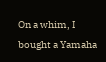On a whim, I bought a Yamaha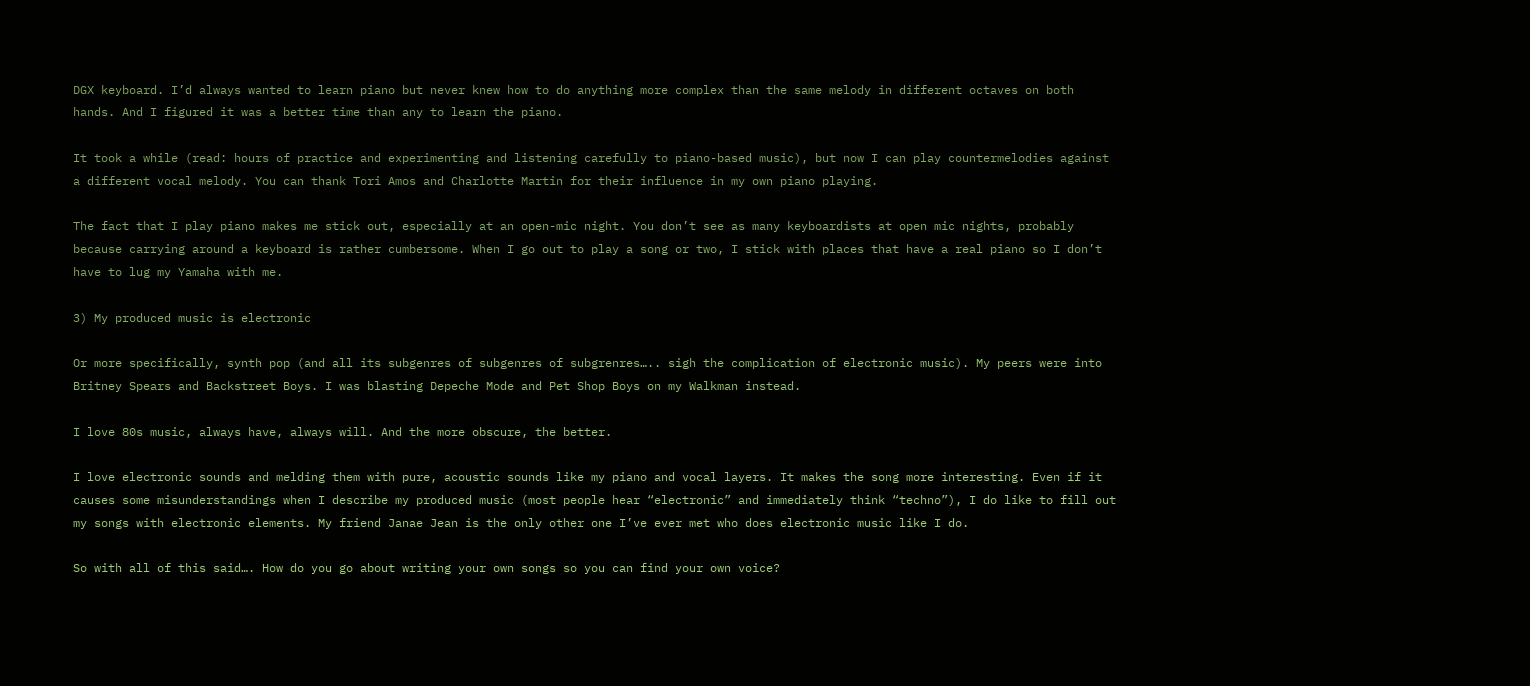DGX keyboard. I’d always wanted to learn piano but never knew how to do anything more complex than the same melody in different octaves on both hands. And I figured it was a better time than any to learn the piano.

It took a while (read: hours of practice and experimenting and listening carefully to piano-based music), but now I can play countermelodies against a different vocal melody. You can thank Tori Amos and Charlotte Martin for their influence in my own piano playing.

The fact that I play piano makes me stick out, especially at an open-mic night. You don’t see as many keyboardists at open mic nights, probably because carrying around a keyboard is rather cumbersome. When I go out to play a song or two, I stick with places that have a real piano so I don’t have to lug my Yamaha with me.

3) My produced music is electronic

Or more specifically, synth pop (and all its subgenres of subgenres of subgrenres….. sigh the complication of electronic music). My peers were into Britney Spears and Backstreet Boys. I was blasting Depeche Mode and Pet Shop Boys on my Walkman instead.

I love 80s music, always have, always will. And the more obscure, the better.

I love electronic sounds and melding them with pure, acoustic sounds like my piano and vocal layers. It makes the song more interesting. Even if it causes some misunderstandings when I describe my produced music (most people hear “electronic” and immediately think “techno”), I do like to fill out my songs with electronic elements. My friend Janae Jean is the only other one I’ve ever met who does electronic music like I do.

So with all of this said…. How do you go about writing your own songs so you can find your own voice?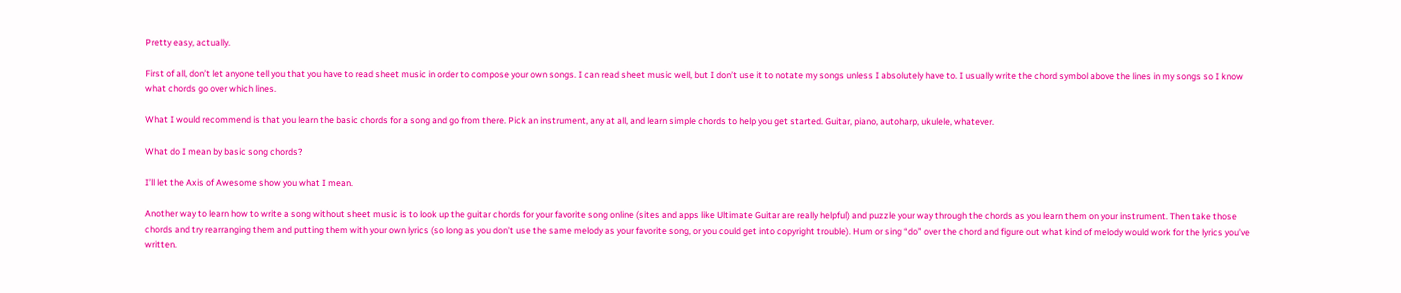Pretty easy, actually.

First of all, don’t let anyone tell you that you have to read sheet music in order to compose your own songs. I can read sheet music well, but I don’t use it to notate my songs unless I absolutely have to. I usually write the chord symbol above the lines in my songs so I know what chords go over which lines.

What I would recommend is that you learn the basic chords for a song and go from there. Pick an instrument, any at all, and learn simple chords to help you get started. Guitar, piano, autoharp, ukulele, whatever.

What do I mean by basic song chords?

I’ll let the Axis of Awesome show you what I mean.

Another way to learn how to write a song without sheet music is to look up the guitar chords for your favorite song online (sites and apps like Ultimate Guitar are really helpful) and puzzle your way through the chords as you learn them on your instrument. Then take those chords and try rearranging them and putting them with your own lyrics (so long as you don’t use the same melody as your favorite song, or you could get into copyright trouble). Hum or sing “do” over the chord and figure out what kind of melody would work for the lyrics you’ve written.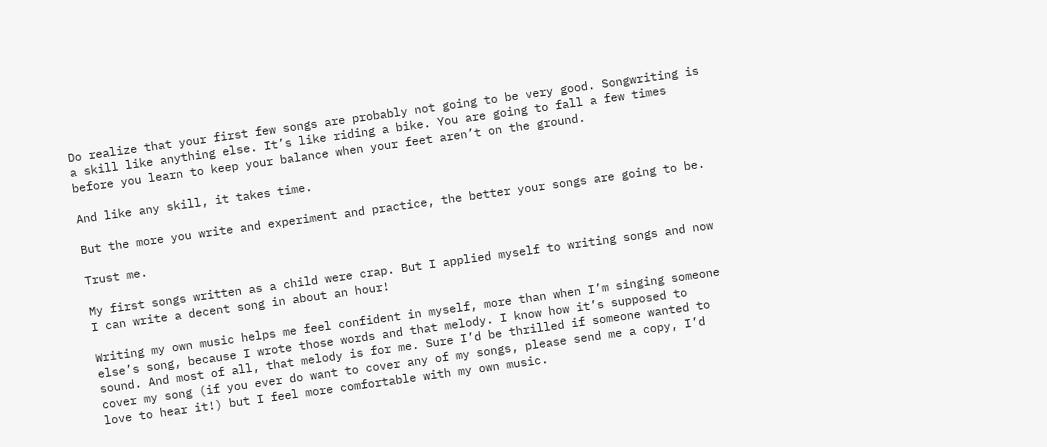Do realize that your first few songs are probably not going to be very good. Songwriting is a skill like anything else. It’s like riding a bike. You are going to fall a few times before you learn to keep your balance when your feet aren’t on the ground.

And like any skill, it takes time.

But the more you write and experiment and practice, the better your songs are going to be.

Trust me.

My first songs written as a child were crap. But I applied myself to writing songs and now I can write a decent song in about an hour!

Writing my own music helps me feel confident in myself, more than when I’m singing someone else’s song, because I wrote those words and that melody. I know how it’s supposed to sound. And most of all, that melody is for me. Sure I’d be thrilled if someone wanted to cover my song (if you ever do want to cover any of my songs, please send me a copy, I’d love to hear it!) but I feel more comfortable with my own music.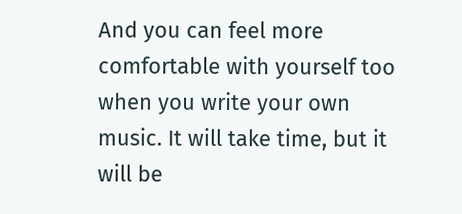And you can feel more comfortable with yourself too when you write your own music. It will take time, but it will be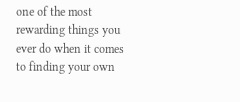one of the most rewarding things you ever do when it comes to finding your own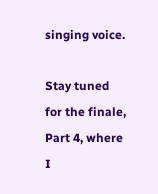singing voice.

Stay tuned for the finale, Part 4, where I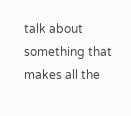talk about something that makes all the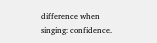difference when singing: confidence.